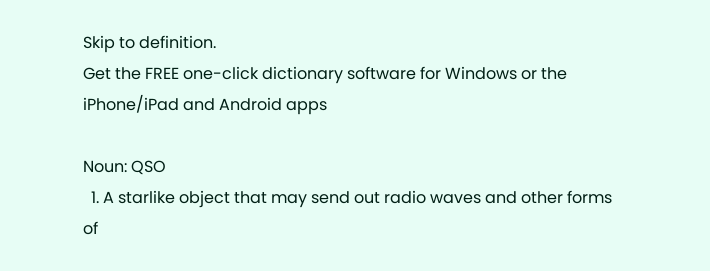Skip to definition.
Get the FREE one-click dictionary software for Windows or the iPhone/iPad and Android apps

Noun: QSO
  1. A starlike object that may send out radio waves and other forms of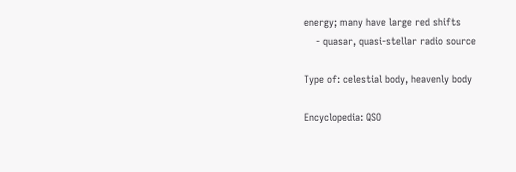energy; many have large red shifts
    - quasar, quasi-stellar radio source

Type of: celestial body, heavenly body

Encyclopedia: QSO